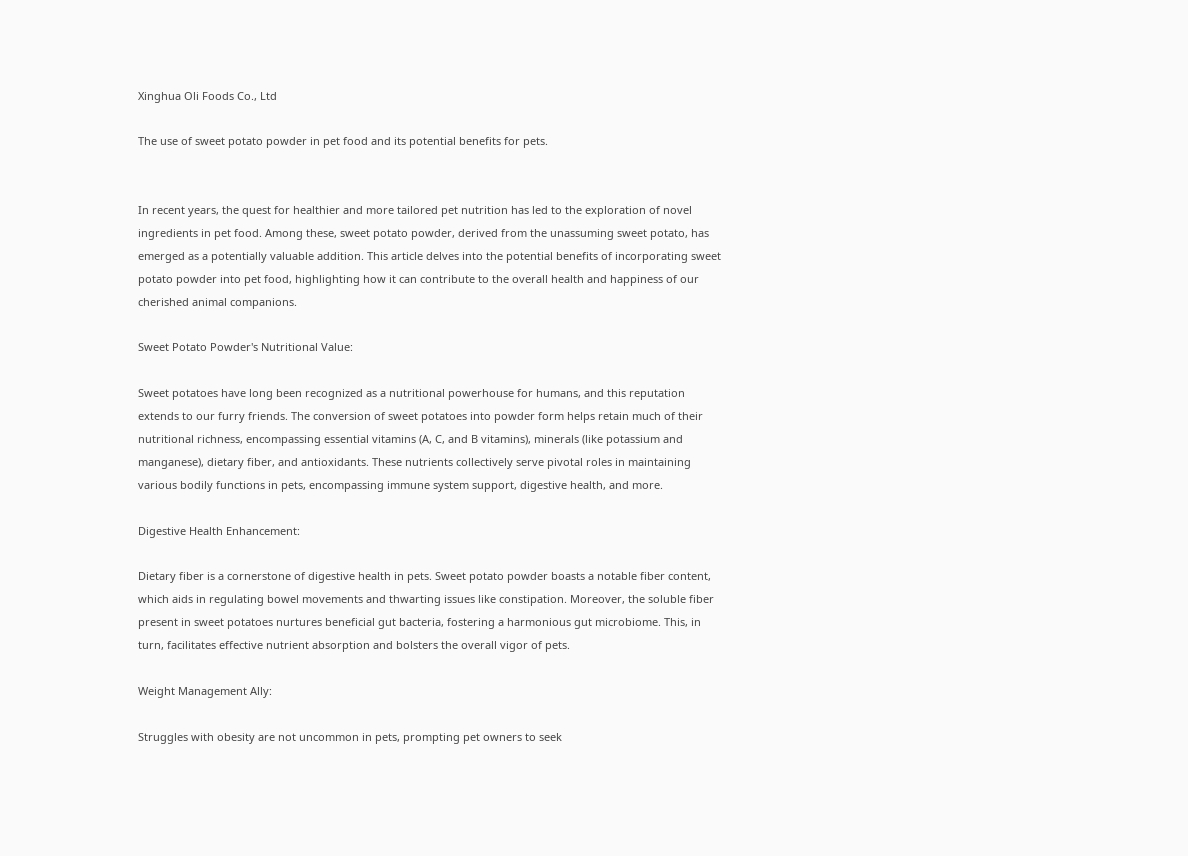Xinghua Oli Foods Co., Ltd

The use of sweet potato powder in pet food and its potential benefits for pets.


In recent years, the quest for healthier and more tailored pet nutrition has led to the exploration of novel ingredients in pet food. Among these, sweet potato powder, derived from the unassuming sweet potato, has emerged as a potentially valuable addition. This article delves into the potential benefits of incorporating sweet potato powder into pet food, highlighting how it can contribute to the overall health and happiness of our cherished animal companions.

Sweet Potato Powder's Nutritional Value:

Sweet potatoes have long been recognized as a nutritional powerhouse for humans, and this reputation extends to our furry friends. The conversion of sweet potatoes into powder form helps retain much of their nutritional richness, encompassing essential vitamins (A, C, and B vitamins), minerals (like potassium and manganese), dietary fiber, and antioxidants. These nutrients collectively serve pivotal roles in maintaining various bodily functions in pets, encompassing immune system support, digestive health, and more.

Digestive Health Enhancement:

Dietary fiber is a cornerstone of digestive health in pets. Sweet potato powder boasts a notable fiber content, which aids in regulating bowel movements and thwarting issues like constipation. Moreover, the soluble fiber present in sweet potatoes nurtures beneficial gut bacteria, fostering a harmonious gut microbiome. This, in turn, facilitates effective nutrient absorption and bolsters the overall vigor of pets.

Weight Management Ally:

Struggles with obesity are not uncommon in pets, prompting pet owners to seek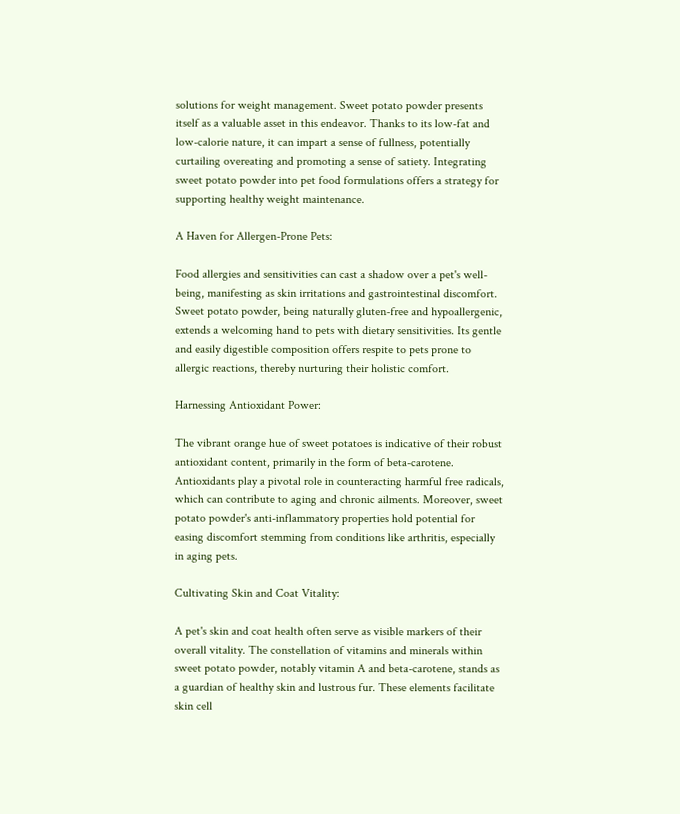solutions for weight management. Sweet potato powder presents itself as a valuable asset in this endeavor. Thanks to its low-fat and low-calorie nature, it can impart a sense of fullness, potentially curtailing overeating and promoting a sense of satiety. Integrating sweet potato powder into pet food formulations offers a strategy for supporting healthy weight maintenance.

A Haven for Allergen-Prone Pets:

Food allergies and sensitivities can cast a shadow over a pet's well-being, manifesting as skin irritations and gastrointestinal discomfort. Sweet potato powder, being naturally gluten-free and hypoallergenic, extends a welcoming hand to pets with dietary sensitivities. Its gentle and easily digestible composition offers respite to pets prone to allergic reactions, thereby nurturing their holistic comfort.

Harnessing Antioxidant Power:

The vibrant orange hue of sweet potatoes is indicative of their robust antioxidant content, primarily in the form of beta-carotene. Antioxidants play a pivotal role in counteracting harmful free radicals, which can contribute to aging and chronic ailments. Moreover, sweet potato powder's anti-inflammatory properties hold potential for easing discomfort stemming from conditions like arthritis, especially in aging pets.

Cultivating Skin and Coat Vitality:

A pet's skin and coat health often serve as visible markers of their overall vitality. The constellation of vitamins and minerals within sweet potato powder, notably vitamin A and beta-carotene, stands as a guardian of healthy skin and lustrous fur. These elements facilitate skin cell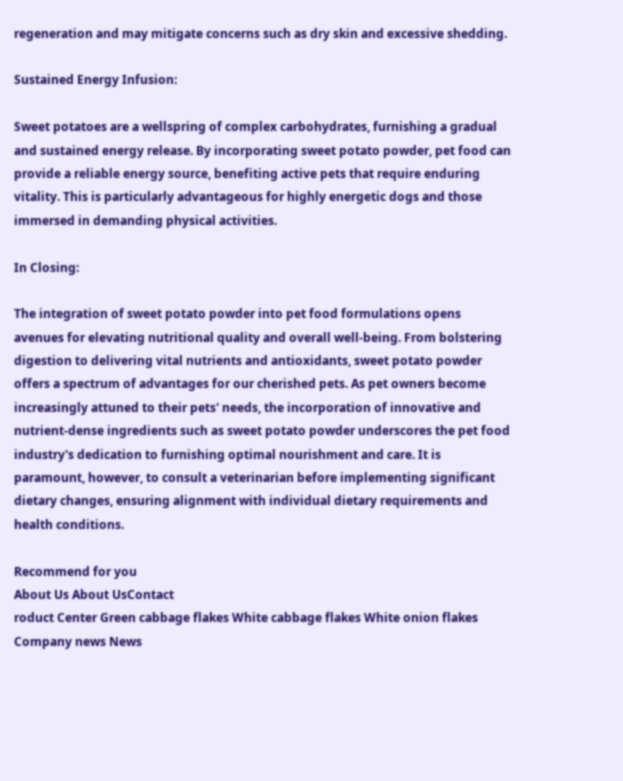regeneration and may mitigate concerns such as dry skin and excessive shedding.

Sustained Energy Infusion:

Sweet potatoes are a wellspring of complex carbohydrates, furnishing a gradual and sustained energy release. By incorporating sweet potato powder, pet food can provide a reliable energy source, benefiting active pets that require enduring vitality. This is particularly advantageous for highly energetic dogs and those immersed in demanding physical activities.

In Closing:

The integration of sweet potato powder into pet food formulations opens avenues for elevating nutritional quality and overall well-being. From bolstering digestion to delivering vital nutrients and antioxidants, sweet potato powder offers a spectrum of advantages for our cherished pets. As pet owners become increasingly attuned to their pets' needs, the incorporation of innovative and nutrient-dense ingredients such as sweet potato powder underscores the pet food industry's dedication to furnishing optimal nourishment and care. It is paramount, however, to consult a veterinarian before implementing significant dietary changes, ensuring alignment with individual dietary requirements and health conditions.

Recommend for you
About Us About UsContact
roduct Center Green cabbage flakes White cabbage flakes White onion flakes
Company news News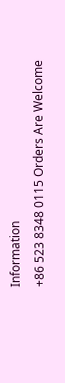Information
+86 523 8348 0115 Orders Are Welcome